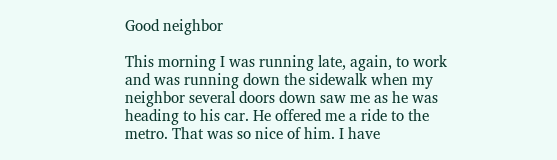Good neighbor

This morning I was running late, again, to work and was running down the sidewalk when my neighbor several doors down saw me as he was heading to his car. He offered me a ride to the metro. That was so nice of him. I have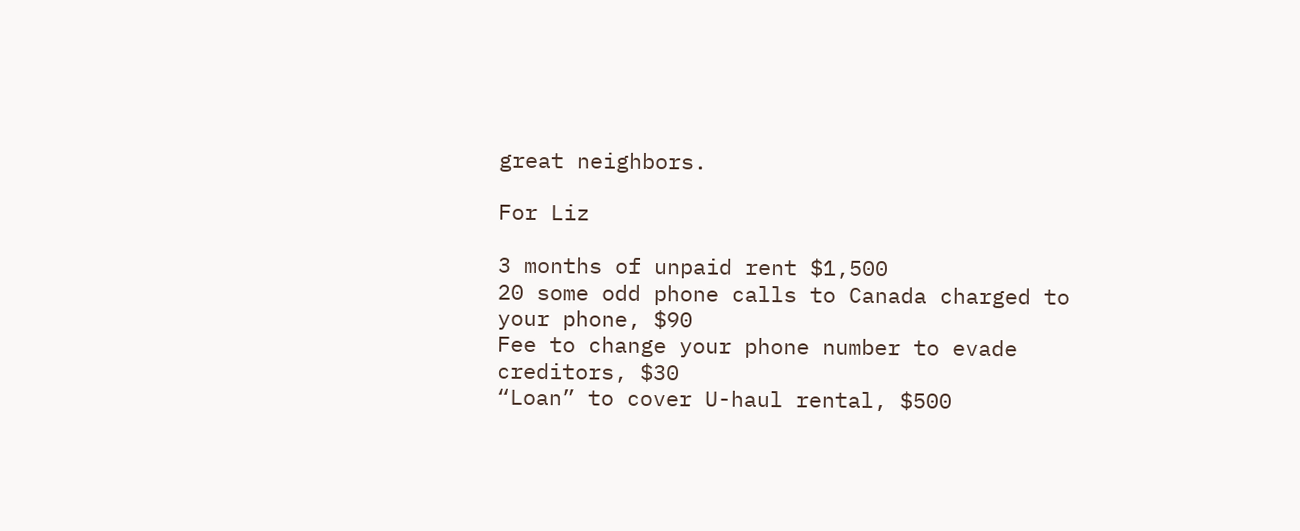great neighbors.

For Liz

3 months of unpaid rent $1,500
20 some odd phone calls to Canada charged to your phone, $90
Fee to change your phone number to evade creditors, $30
“Loan” to cover U-haul rental, $500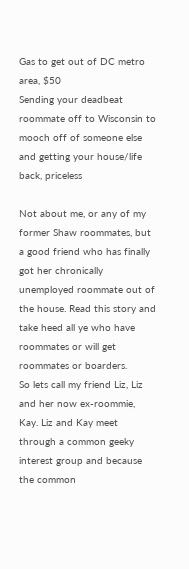Gas to get out of DC metro area, $50
Sending your deadbeat roommate off to Wisconsin to mooch off of someone else and getting your house/life back, priceless

Not about me, or any of my former Shaw roommates, but a good friend who has finally got her chronically unemployed roommate out of the house. Read this story and take heed all ye who have roommates or will get roommates or boarders.
So lets call my friend Liz, Liz and her now ex-roommie, Kay. Liz and Kay meet through a common geeky interest group and because the common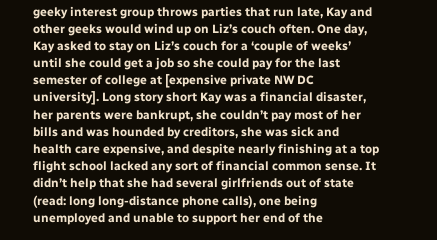geeky interest group throws parties that run late, Kay and other geeks would wind up on Liz’s couch often. One day, Kay asked to stay on Liz’s couch for a ‘couple of weeks’ until she could get a job so she could pay for the last semester of college at [expensive private NW DC university]. Long story short Kay was a financial disaster, her parents were bankrupt, she couldn’t pay most of her bills and was hounded by creditors, she was sick and health care expensive, and despite nearly finishing at a top flight school lacked any sort of financial common sense. It didn’t help that she had several girlfriends out of state (read: long long-distance phone calls), one being unemployed and unable to support her end of the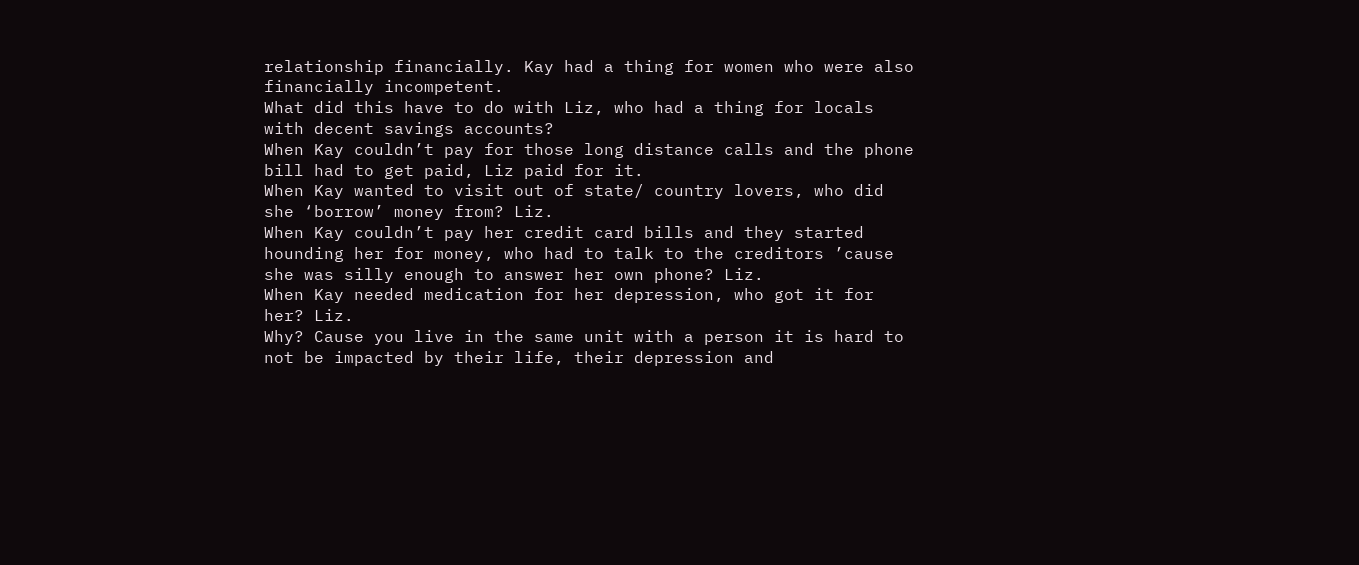relationship financially. Kay had a thing for women who were also financially incompetent.
What did this have to do with Liz, who had a thing for locals with decent savings accounts?
When Kay couldn’t pay for those long distance calls and the phone bill had to get paid, Liz paid for it.
When Kay wanted to visit out of state/ country lovers, who did she ‘borrow’ money from? Liz.
When Kay couldn’t pay her credit card bills and they started hounding her for money, who had to talk to the creditors ’cause she was silly enough to answer her own phone? Liz.
When Kay needed medication for her depression, who got it for her? Liz.
Why? Cause you live in the same unit with a person it is hard to not be impacted by their life, their depression and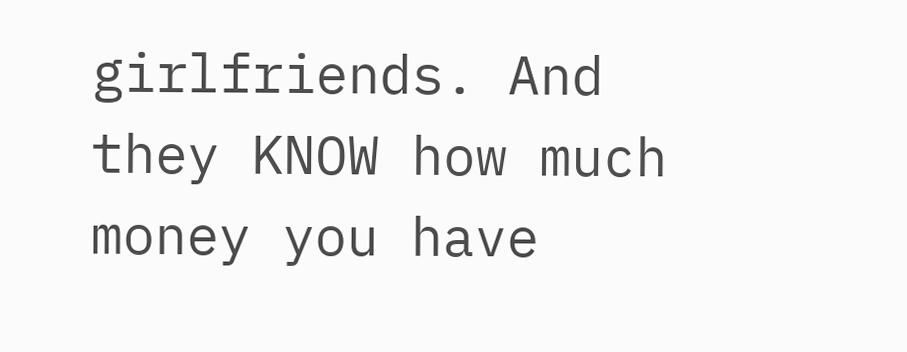girlfriends. And they KNOW how much money you have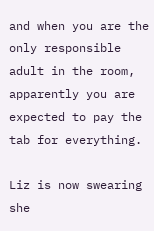and when you are the only responsible adult in the room, apparently you are expected to pay the tab for everything.

Liz is now swearing she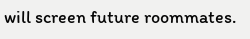will screen future roommates.